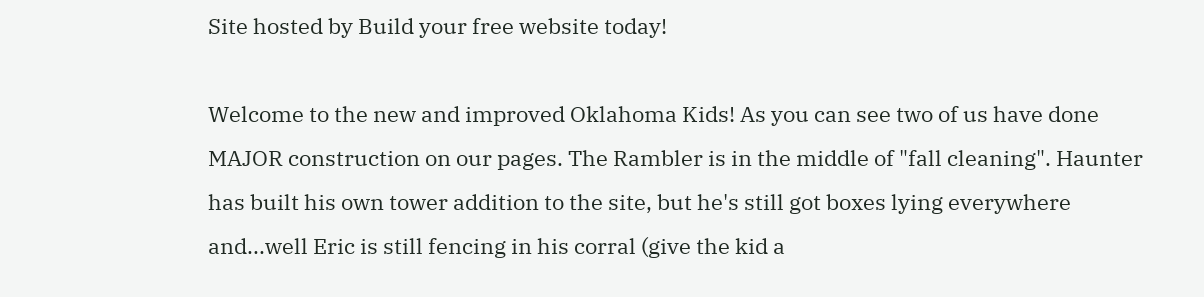Site hosted by Build your free website today!

Welcome to the new and improved Oklahoma Kids! As you can see two of us have done MAJOR construction on our pages. The Rambler is in the middle of "fall cleaning". Haunter has built his own tower addition to the site, but he's still got boxes lying everywhere and...well Eric is still fencing in his corral (give the kid a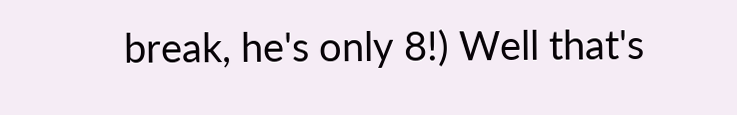break, he's only 8!) Well that's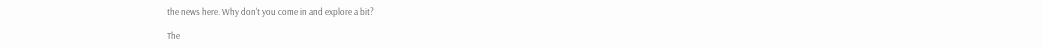the news here. Why don't you come in and explore a bit?

The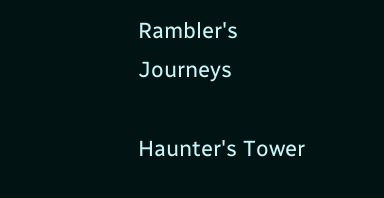Rambler's Journeys

Haunter's Tower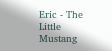Eric - The Little Mustang